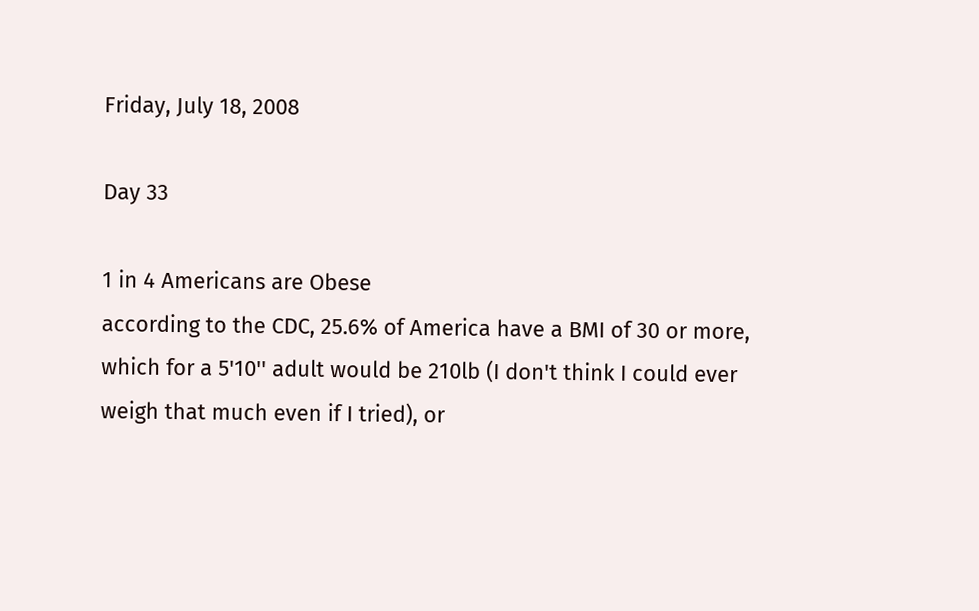Friday, July 18, 2008

Day 33

1 in 4 Americans are Obese
according to the CDC, 25.6% of America have a BMI of 30 or more, which for a 5'10'' adult would be 210lb (I don't think I could ever weigh that much even if I tried), or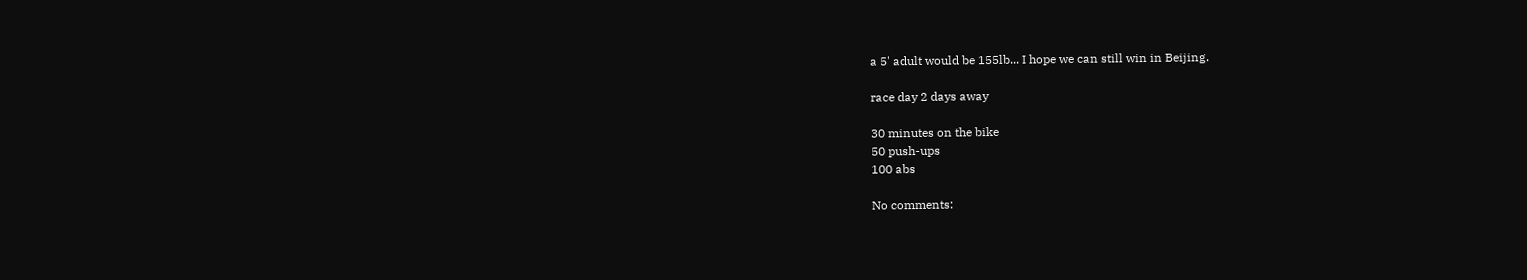a 5' adult would be 155lb... I hope we can still win in Beijing.

race day 2 days away

30 minutes on the bike
50 push-ups
100 abs

No comments: